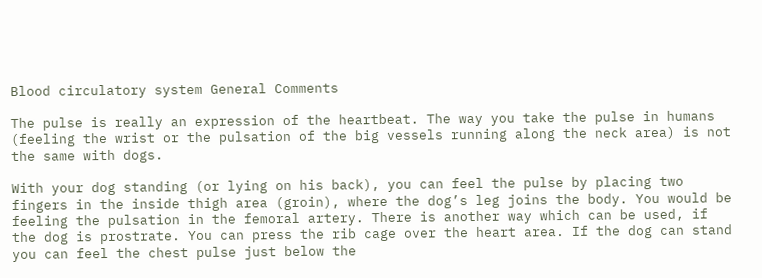Blood circulatory system General Comments

The pulse is really an expression of the heartbeat. The way you take the pulse in humans (feeling the wrist or the pulsation of the big vessels running along the neck area) is not the same with dogs.

With your dog standing (or lying on his back), you can feel the pulse by placing two fingers in the inside thigh area (groin), where the dog’s leg joins the body. You would be feeling the pulsation in the femoral artery. There is another way which can be used, if the dog is prostrate. You can press the rib cage over the heart area. If the dog can stand you can feel the chest pulse just below the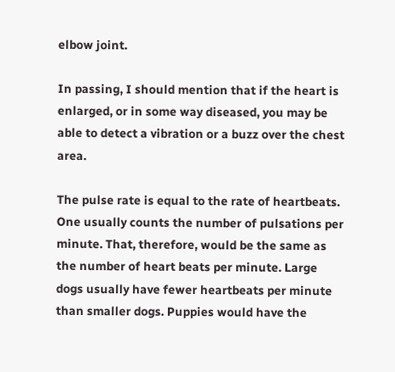elbow joint.

In passing, I should mention that if the heart is enlarged, or in some way diseased, you may be able to detect a vibration or a buzz over the chest area.

The pulse rate is equal to the rate of heartbeats. One usually counts the number of pulsations per minute. That, therefore, would be the same as the number of heart beats per minute. Large dogs usually have fewer heartbeats per minute than smaller dogs. Puppies would have the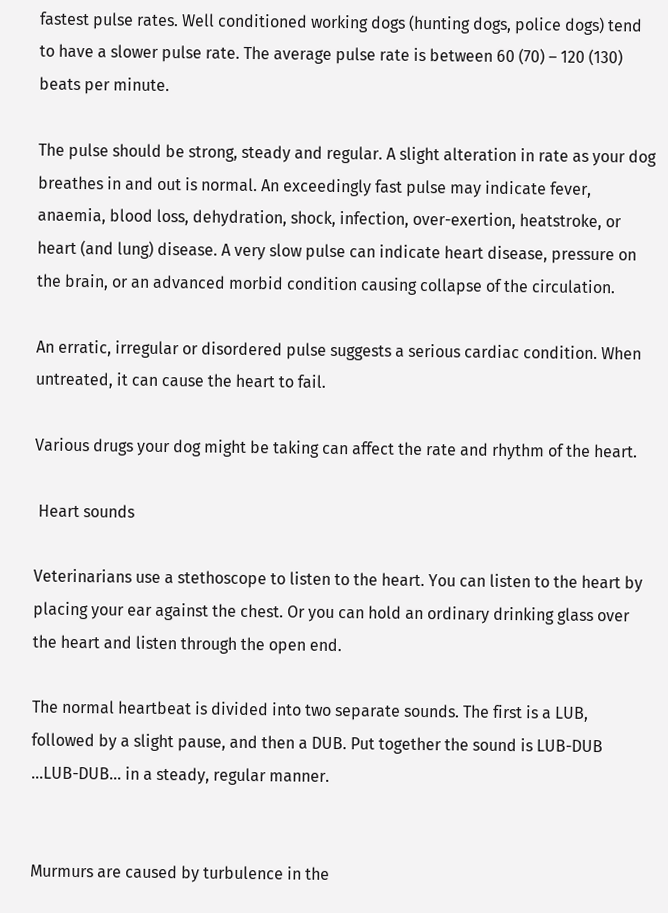fastest pulse rates. Well conditioned working dogs (hunting dogs, police dogs) tend to have a slower pulse rate. The average pulse rate is between 60 (70) – 120 (130) beats per minute.

The pulse should be strong, steady and regular. A slight alteration in rate as your dog breathes in and out is normal. An exceedingly fast pulse may indicate fever, anaemia, blood loss, dehydration, shock, infection, over-exertion, heatstroke, or heart (and lung) disease. A very slow pulse can indicate heart disease, pressure on the brain, or an advanced morbid condition causing collapse of the circulation.

An erratic, irregular or disordered pulse suggests a serious cardiac condition. When untreated, it can cause the heart to fail.

Various drugs your dog might be taking can affect the rate and rhythm of the heart.

 Heart sounds

Veterinarians use a stethoscope to listen to the heart. You can listen to the heart by placing your ear against the chest. Or you can hold an ordinary drinking glass over the heart and listen through the open end.

The normal heartbeat is divided into two separate sounds. The first is a LUB, followed by a slight pause, and then a DUB. Put together the sound is LUB-DUB …LUB-DUB… in a steady, regular manner.


Murmurs are caused by turbulence in the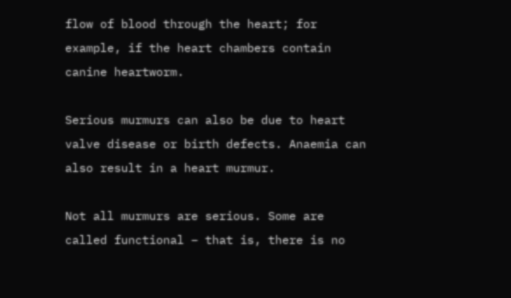flow of blood through the heart; for example, if the heart chambers contain canine heartworm.

Serious murmurs can also be due to heart valve disease or birth defects. Anaemia can also result in a heart murmur.

Not all murmurs are serious. Some are called functional – that is, there is no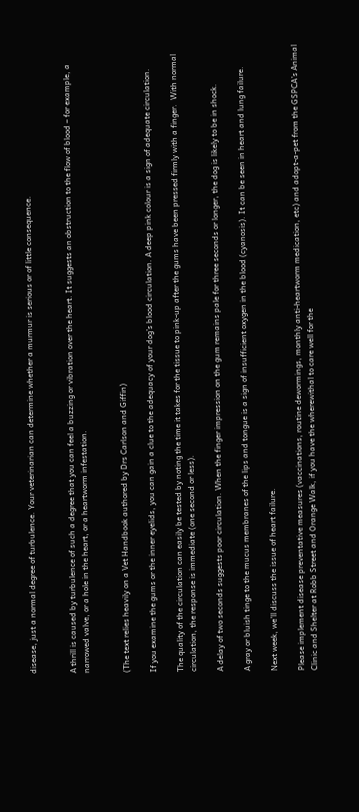disease, just a normal degree of turbulence. Your veterinarian can determine whether a murmur is serious or of little consequence.


A thrill is caused by turbulence of such a degree that you can feel a buzzing or vibration over the heart. It suggests an obstruction to the flow of blood – for example, a narrowed valve, or a hole in the heart, or a heartworm infestation.


(The text relies heavily on a Vet Handbook authored by Drs Carlson and Giffin)

If you examine the gums or the inner eyelids, you can gain a clue to the adequacy of your dog’s blood circulation. A deep pink colour is a sign of adequate circulation.

The quality of the circulation can easily be tested by noting the time it takes for the tissue to pink-up after the gums have been pressed firmly with a finger.  With normal circulation, the response is immediate (one second or less).

A delay of two seconds suggests poor circulation. When the finger impression on the gum remains pale for three seconds or longer, the dog is likely to be in shock.

A gray or bluish tinge to the mucus membranes of the lips and tongue is a sign of insufficient oxygen in the blood (cyanosis). It can be seen in heart and lung failure.

Next week, we’ll discuss the issue of heart failure.

Please implement disease preventative measures (vaccinations, routine dewormings, monthly anti-heartworm medication, etc) and adopt-a-pet from the GSPCA’s Animal Clinic and Shelter at Robb Street and Orange Walk, if you have the wherewithal to care well for the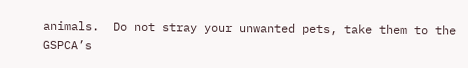animals.  Do not stray your unwanted pets, take them to the GSPCA’s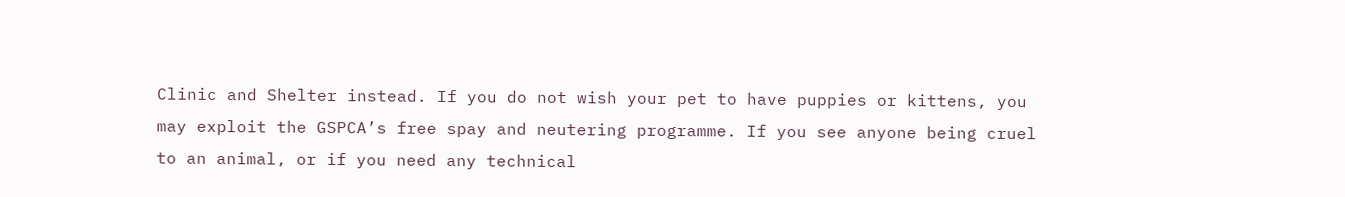Clinic and Shelter instead. If you do not wish your pet to have puppies or kittens, you may exploit the GSPCA’s free spay and neutering programme. If you see anyone being cruel to an animal, or if you need any technical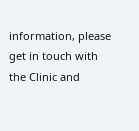information, please get in touch with the Clinic and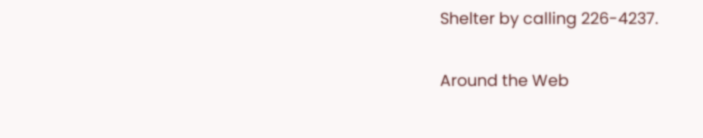Shelter by calling 226-4237.

Around the Web